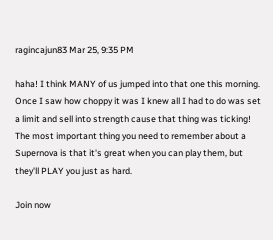ragincajun83 Mar 25, 9:35 PM

haha! I think MANY of us jumped into that one this morning. Once I saw how choppy it was I knew all I had to do was set a limit and sell into strength cause that thing was ticking! The most important thing you need to remember about a Supernova is that it's great when you can play them, but they'll PLAY you just as hard.

Join now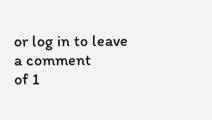or log in to leave a comment
of 1